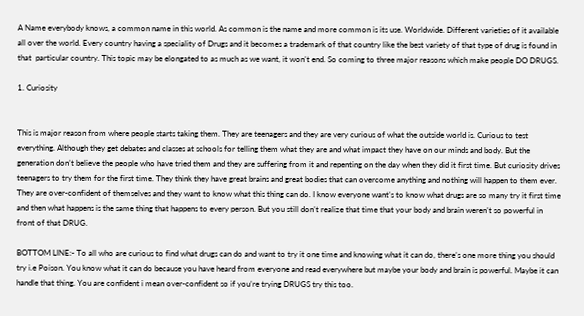A Name everybody knows, a common name in this world. As common is the name and more common is its use. Worldwide. Different varieties of it available all over the world. Every country having a speciality of Drugs and it becomes a trademark of that country like the best variety of that type of drug is found in that  particular country. This topic may be elongated to as much as we want, it won’t end. So coming to three major reasons which make people DO DRUGS.

1. Curiosity


This is major reason from where people starts taking them. They are teenagers and they are very curious of what the outside world is. Curious to test everything. Although they get debates and classes at schools for telling them what they are and what impact they have on our minds and body. But the generation don’t believe the people who have tried them and they are suffering from it and repenting on the day when they did it first time. But curiosity drives teenagers to try them for the first time. They think they have great brains and great bodies that can overcome anything and nothing will happen to them ever. They are over-confident of themselves and they want to know what this thing can do. I know everyone want’s to know what drugs are so many try it first time and then what happens is the same thing that happens to every person. But you still don’t realize that time that your body and brain weren’t so powerful in front of that DRUG.

BOTTOM LINE:- To all who are curious to find what drugs can do and want to try it one time and knowing what it can do, there’s one more thing you should try i.e Poison. You know what it can do because you have heard from everyone and read everywhere but maybe your body and brain is powerful. Maybe it can handle that thing. You are confident i mean over-confident so if you’re trying DRUGS try this too.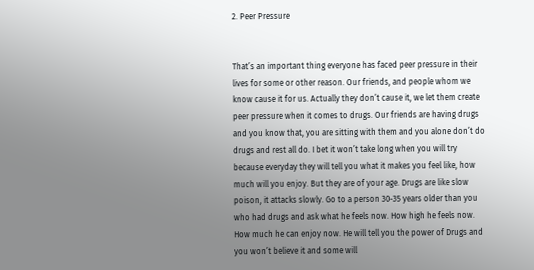2. Peer Pressure


That’s an important thing everyone has faced peer pressure in their lives for some or other reason. Our friends, and people whom we know cause it for us. Actually they don’t cause it, we let them create peer pressure when it comes to drugs. Our friends are having drugs and you know that, you are sitting with them and you alone don’t do drugs and rest all do. I bet it won’t take long when you will try because everyday they will tell you what it makes you feel like, how much will you enjoy. But they are of your age. Drugs are like slow poison, it attacks slowly. Go to a person 30-35 years older than you who had drugs and ask what he feels now. How high he feels now. How much he can enjoy now. He will tell you the power of Drugs and you won’t believe it and some will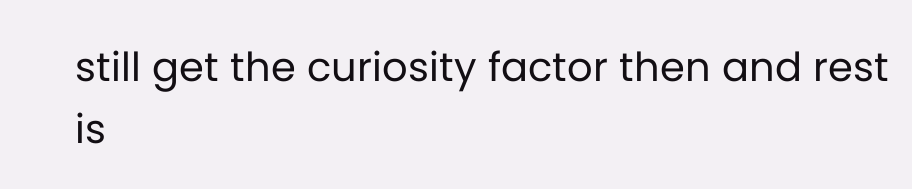still get the curiosity factor then and rest is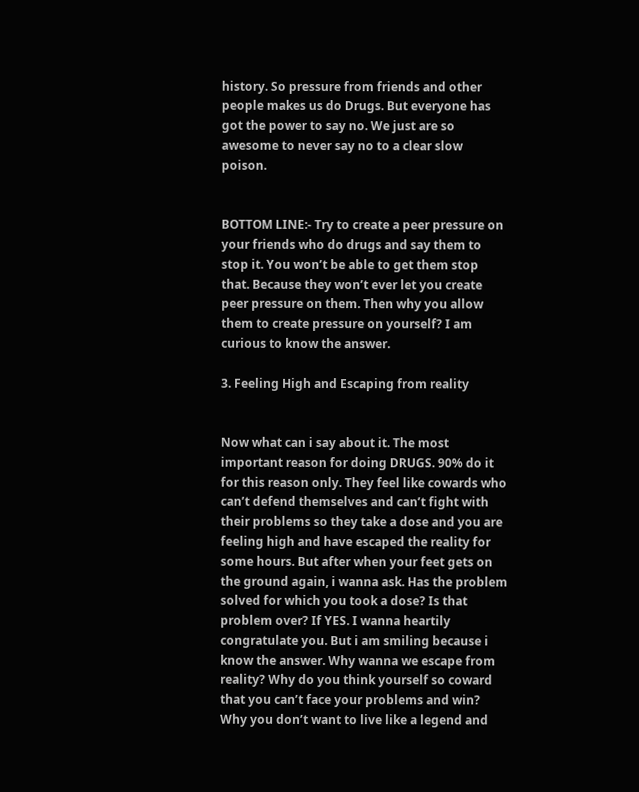history. So pressure from friends and other people makes us do Drugs. But everyone has got the power to say no. We just are so awesome to never say no to a clear slow poison.


BOTTOM LINE:- Try to create a peer pressure on your friends who do drugs and say them to stop it. You won’t be able to get them stop that. Because they won’t ever let you create peer pressure on them. Then why you allow them to create pressure on yourself? I am curious to know the answer.

3. Feeling High and Escaping from reality


Now what can i say about it. The most important reason for doing DRUGS. 90% do it for this reason only. They feel like cowards who can’t defend themselves and can’t fight with their problems so they take a dose and you are feeling high and have escaped the reality for some hours. But after when your feet gets on the ground again, i wanna ask. Has the problem solved for which you took a dose? Is that problem over? If YES. I wanna heartily congratulate you. But i am smiling because i know the answer. Why wanna we escape from reality? Why do you think yourself so coward that you can’t face your problems and win? Why you don’t want to live like a legend and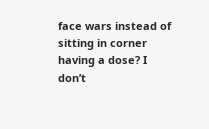face wars instead of sitting in corner having a dose? I don’t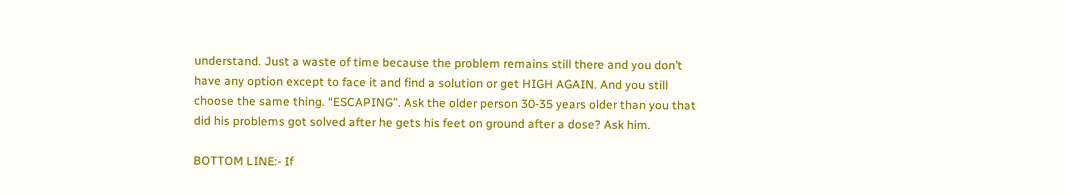understand. Just a waste of time because the problem remains still there and you don’t have any option except to face it and find a solution or get HIGH AGAIN. And you still choose the same thing. “ESCAPING”. Ask the older person 30-35 years older than you that did his problems got solved after he gets his feet on ground after a dose? Ask him.

BOTTOM LINE:- If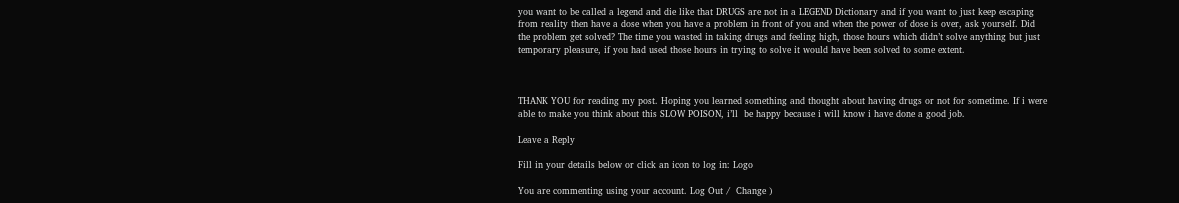you want to be called a legend and die like that DRUGS are not in a LEGEND Dictionary and if you want to just keep escaping from reality then have a dose when you have a problem in front of you and when the power of dose is over, ask yourself. Did the problem get solved? The time you wasted in taking drugs and feeling high, those hours which didn’t solve anything but just temporary pleasure, if you had used those hours in trying to solve it would have been solved to some extent.



THANK YOU for reading my post. Hoping you learned something and thought about having drugs or not for sometime. If i were able to make you think about this SLOW POISON, i’ll  be happy because i will know i have done a good job.

Leave a Reply

Fill in your details below or click an icon to log in: Logo

You are commenting using your account. Log Out /  Change )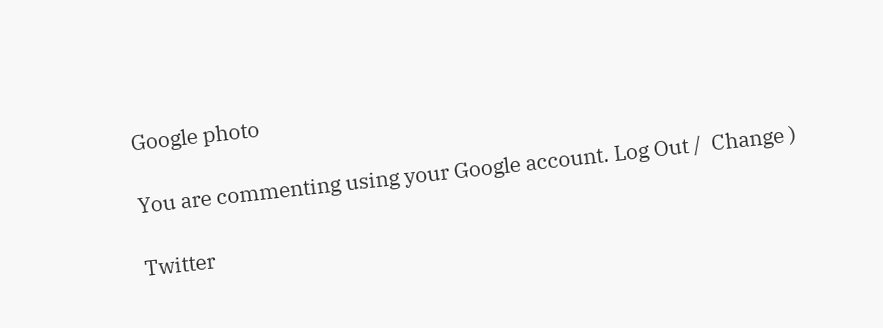Google photo

You are commenting using your Google account. Log Out /  Change )

Twitter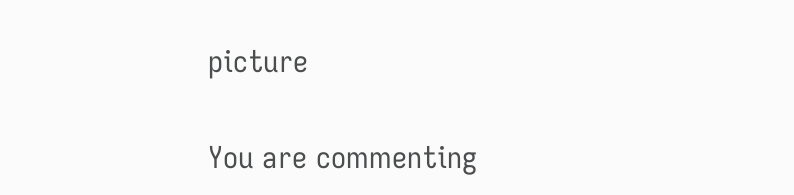picture

You are commenting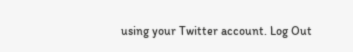using your Twitter account. Log Out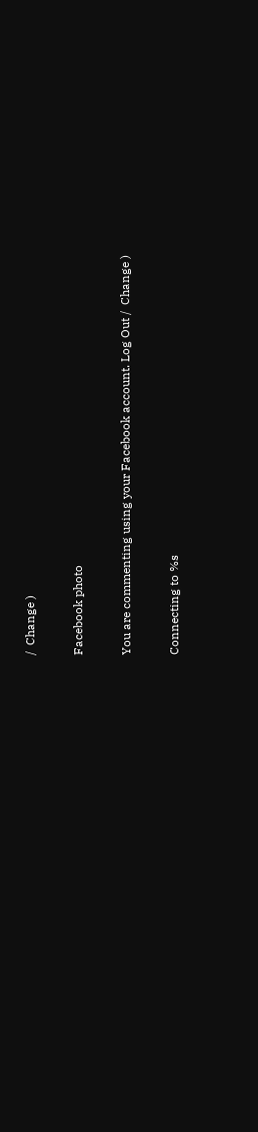/  Change )

Facebook photo

You are commenting using your Facebook account. Log Out /  Change )

Connecting to %s